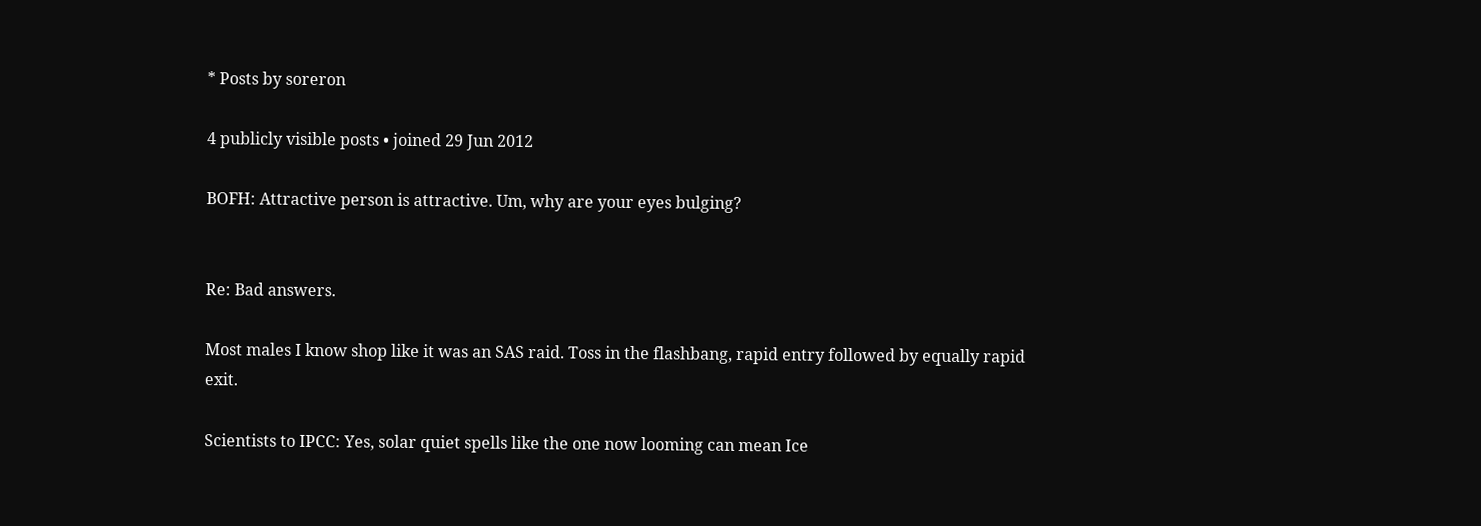* Posts by soreron

4 publicly visible posts • joined 29 Jun 2012

BOFH: Attractive person is attractive. Um, why are your eyes bulging?


Re: Bad answers.

Most males I know shop like it was an SAS raid. Toss in the flashbang, rapid entry followed by equally rapid exit.

Scientists to IPCC: Yes, solar quiet spells like the one now looming can mean Ice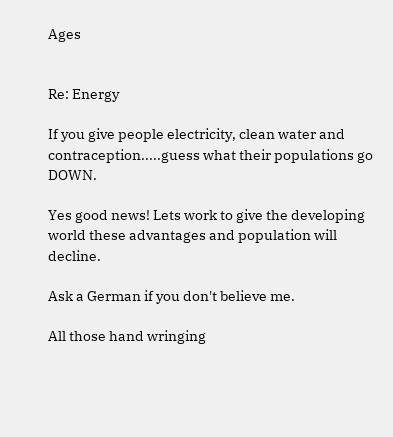Ages


Re: Energy

If you give people electricity, clean water and contraception.....guess what their populations go DOWN.

Yes good news! Lets work to give the developing world these advantages and population will decline.

Ask a German if you don't believe me.

All those hand wringing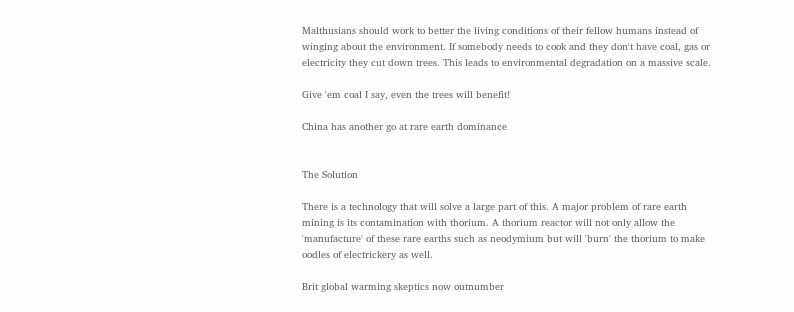Malthusians should work to better the living conditions of their fellow humans instead of winging about the environment. If somebody needs to cook and they don't have coal, gas or electricity they cut down trees. This leads to environmental degradation on a massive scale.

Give 'em coal I say, even the trees will benefit!

China has another go at rare earth dominance


The Solution

There is a technology that will solve a large part of this. A major problem of rare earth mining is its contamination with thorium. A thorium reactor will not only allow the 'manufacture' of these rare earths such as neodymium but will 'burn' the thorium to make oodles of electrickery as well.

Brit global warming skeptics now outnumber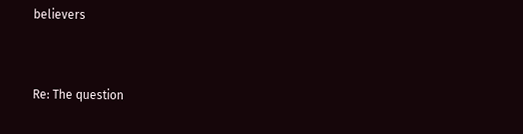believers


Re: The question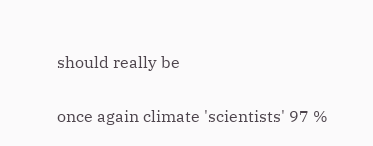should really be

once again climate 'scientists' 97 %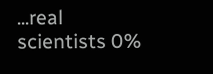...real scientists 0%